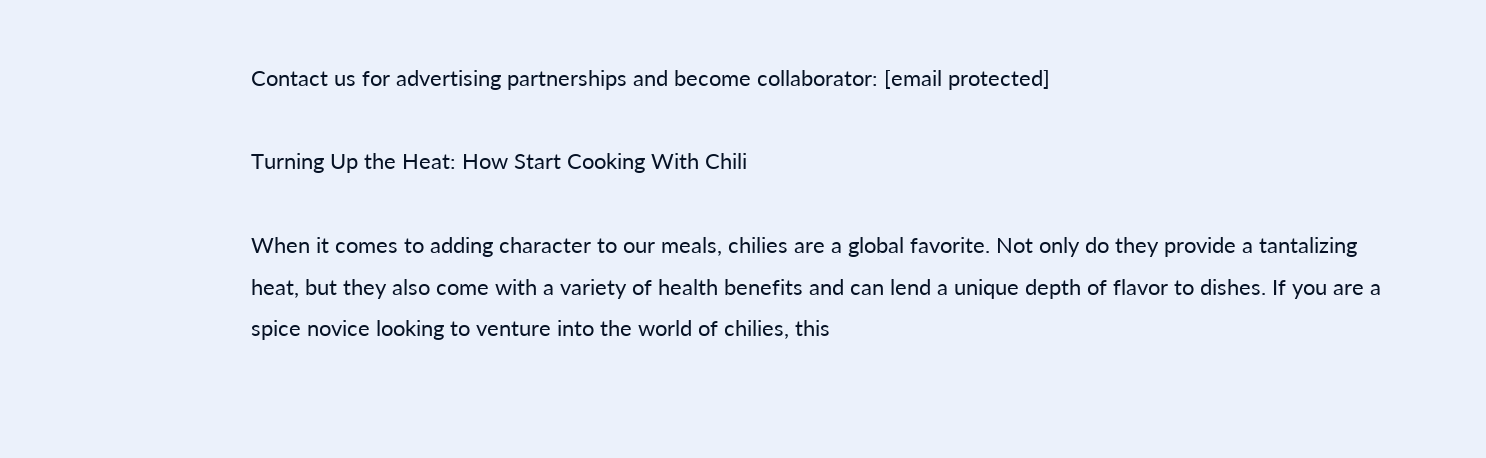Contact us for advertising partnerships and become collaborator: [email protected]

Turning Up the Heat: How Start Cooking With Chili

When it comes to adding character to our meals, chilies are a global favorite. Not only do they provide a tantalizing heat, but they also come with a variety of health benefits and can lend a unique depth of flavor to dishes. If you are a spice novice looking to venture into the world of chilies, this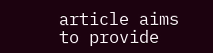article aims to provide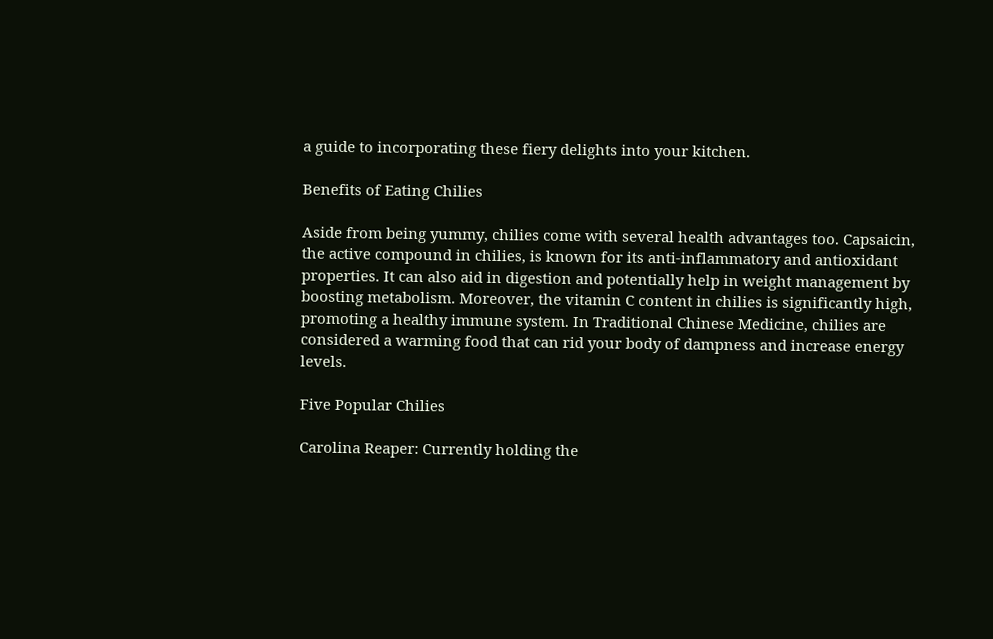a guide to incorporating these fiery delights into your kitchen.

Benefits of Eating Chilies

Aside from being yummy, chilies come with several health advantages too. Capsaicin, the active compound in chilies, is known for its anti-inflammatory and antioxidant properties. It can also aid in digestion and potentially help in weight management by boosting metabolism. Moreover, the vitamin C content in chilies is significantly high, promoting a healthy immune system. In Traditional Chinese Medicine, chilies are considered a warming food that can rid your body of dampness and increase energy levels.

Five Popular Chilies

Carolina Reaper: Currently holding the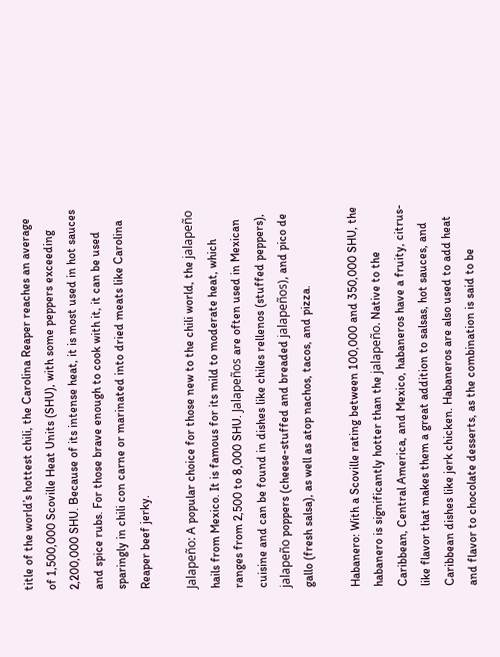title of the world’s hottest chili, the Carolina Reaper reaches an average of 1,500,000 Scoville Heat Units (SHU), with some peppers exceeding 2,200,000 SHU. Because of its intense heat, it is most used in hot sauces and spice rubs. For those brave enough to cook with it, it can be used sparingly in chili con carne or marinated into dried meats like Carolina Reaper beef jerky.

Jalapeño: A popular choice for those new to the chili world, the jalapeño hails from Mexico. It is famous for its mild to moderate heat, which ranges from 2,500 to 8,000 SHU. Jalapeños are often used in Mexican cuisine and can be found in dishes like chiles rellenos (stuffed peppers), jalapeño poppers (cheese-stuffed and breaded jalapeños), and pico de gallo (fresh salsa), as well as atop nachos, tacos, and pizza.

Habanero: With a Scoville rating between 100,000 and 350,000 SHU, the habanero is significantly hotter than the jalapeño. Native to the Caribbean, Central America, and Mexico, habaneros have a fruity, citrus-like flavor that makes them a great addition to salsas, hot sauces, and Caribbean dishes like jerk chicken. Habaneros are also used to add heat and flavor to chocolate desserts, as the combination is said to be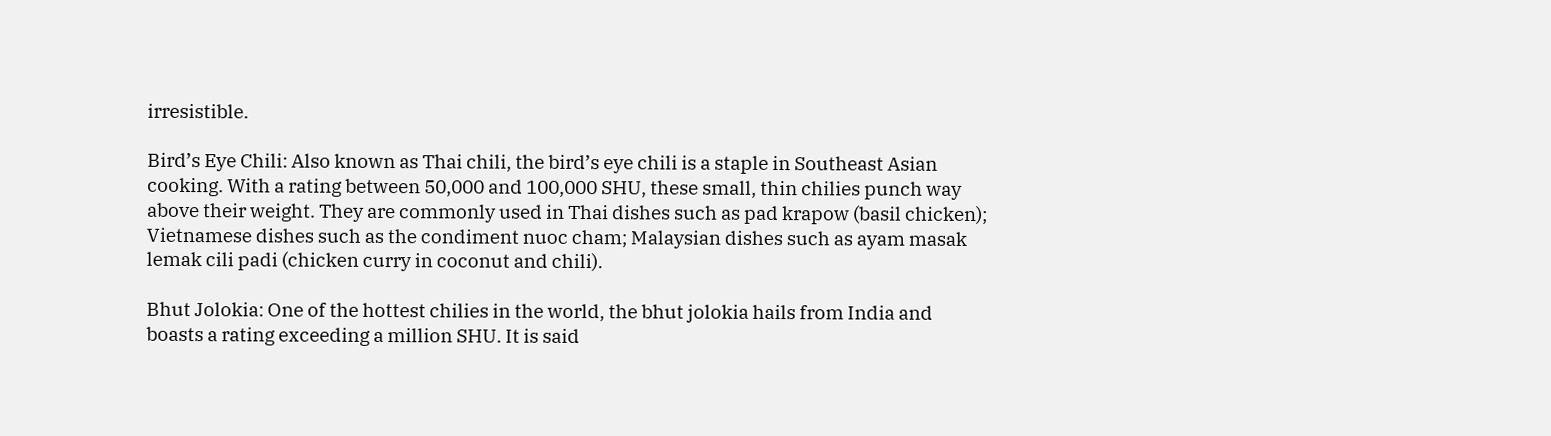irresistible.

Bird’s Eye Chili: Also known as Thai chili, the bird’s eye chili is a staple in Southeast Asian cooking. With a rating between 50,000 and 100,000 SHU, these small, thin chilies punch way above their weight. They are commonly used in Thai dishes such as pad krapow (basil chicken); Vietnamese dishes such as the condiment nuoc cham; Malaysian dishes such as ayam masak lemak cili padi (chicken curry in coconut and chili).

Bhut Jolokia: One of the hottest chilies in the world, the bhut jolokia hails from India and boasts a rating exceeding a million SHU. It is said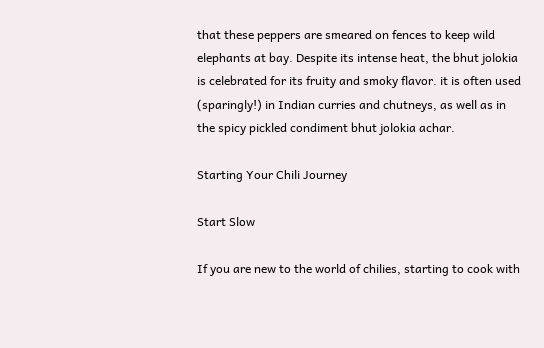that these peppers are smeared on fences to keep wild elephants at bay. Despite its intense heat, the bhut jolokia is celebrated for its fruity and smoky flavor. it is often used (sparingly!) in Indian curries and chutneys, as well as in the spicy pickled condiment bhut jolokia achar.

Starting Your Chili Journey

Start Slow

If you are new to the world of chilies, starting to cook with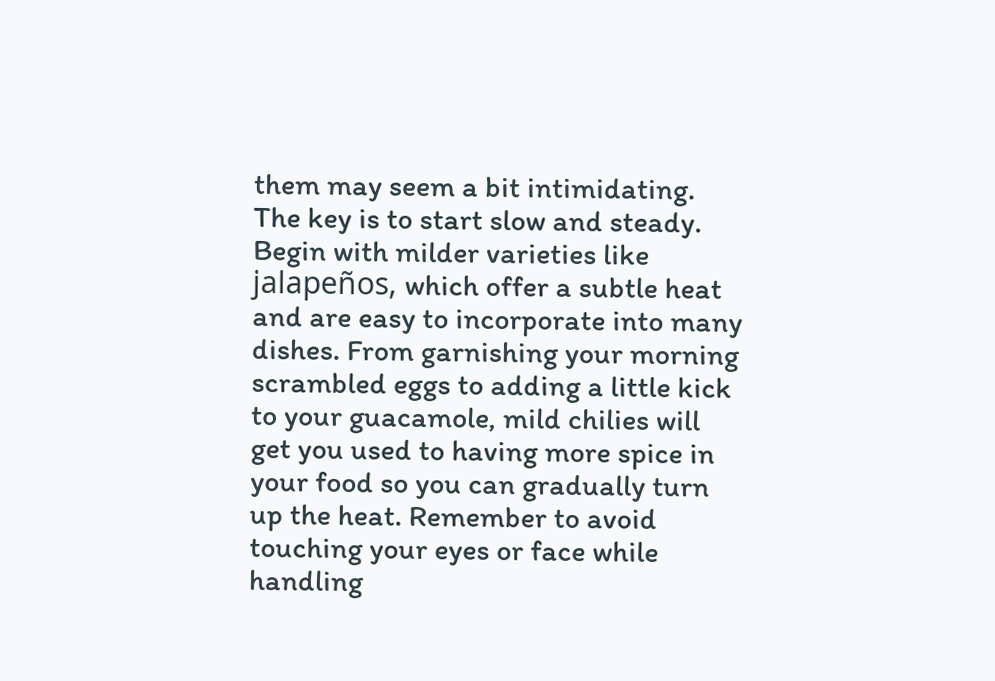them may seem a bit intimidating. The key is to start slow and steady. Begin with milder varieties like jalapeños, which offer a subtle heat and are easy to incorporate into many dishes. From garnishing your morning scrambled eggs to adding a little kick to your guacamole, mild chilies will get you used to having more spice in your food so you can gradually turn up the heat. Remember to avoid touching your eyes or face while handling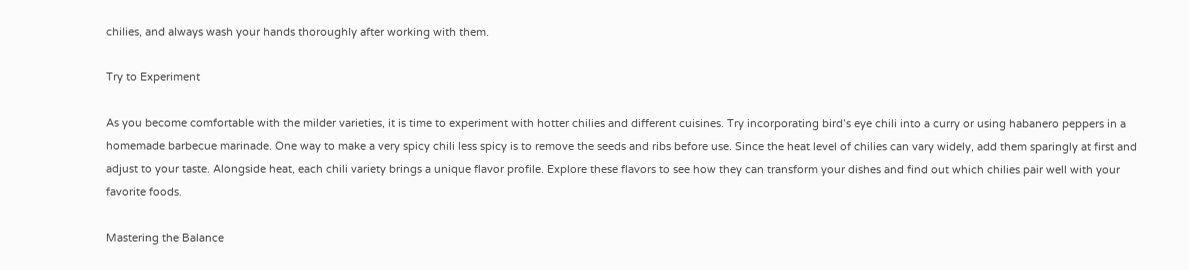chilies, and always wash your hands thoroughly after working with them.

Try to Experiment

As you become comfortable with the milder varieties, it is time to experiment with hotter chilies and different cuisines. Try incorporating bird’s eye chili into a curry or using habanero peppers in a homemade barbecue marinade. One way to make a very spicy chili less spicy is to remove the seeds and ribs before use. Since the heat level of chilies can vary widely, add them sparingly at first and adjust to your taste. Alongside heat, each chili variety brings a unique flavor profile. Explore these flavors to see how they can transform your dishes and find out which chilies pair well with your favorite foods.

Mastering the Balance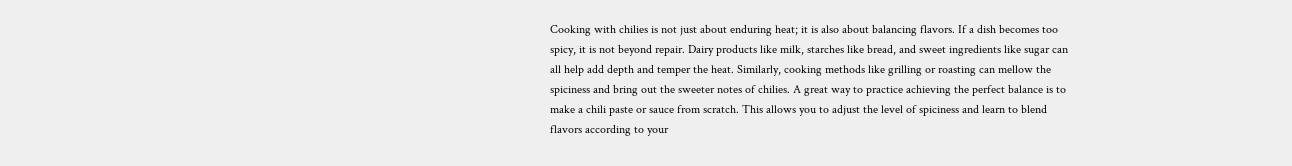Cooking with chilies is not just about enduring heat; it is also about balancing flavors. If a dish becomes too spicy, it is not beyond repair. Dairy products like milk, starches like bread, and sweet ingredients like sugar can all help add depth and temper the heat. Similarly, cooking methods like grilling or roasting can mellow the spiciness and bring out the sweeter notes of chilies. A great way to practice achieving the perfect balance is to make a chili paste or sauce from scratch. This allows you to adjust the level of spiciness and learn to blend flavors according to your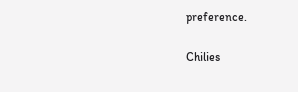preference.

Chilies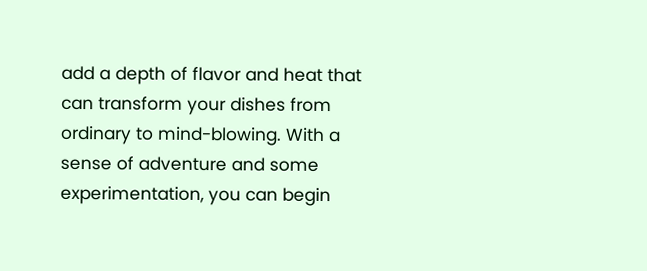add a depth of flavor and heat that can transform your dishes from ordinary to mind-blowing. With a sense of adventure and some experimentation, you can begin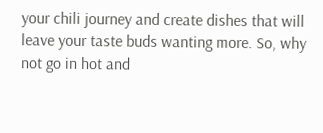your chili journey and create dishes that will leave your taste buds wanting more. So, why not go in hot and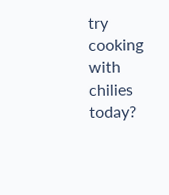try cooking with chilies today?